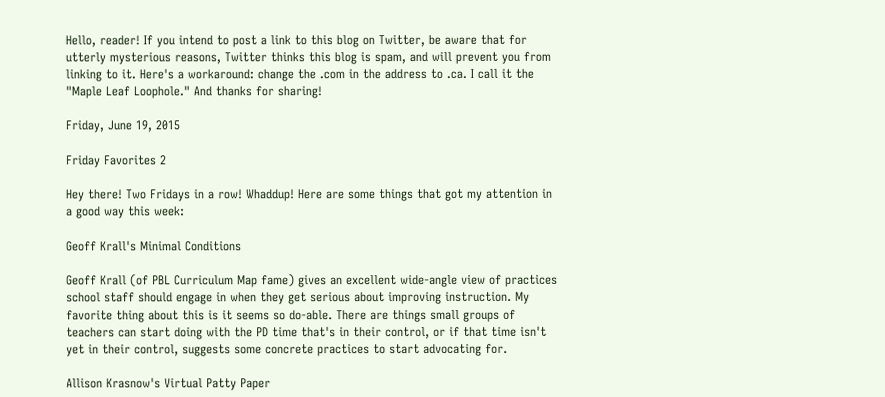Hello, reader! If you intend to post a link to this blog on Twitter, be aware that for utterly mysterious reasons, Twitter thinks this blog is spam, and will prevent you from linking to it. Here's a workaround: change the .com in the address to .ca. I call it the "Maple Leaf Loophole." And thanks for sharing!

Friday, June 19, 2015

Friday Favorites 2

Hey there! Two Fridays in a row! Whaddup! Here are some things that got my attention in a good way this week:

Geoff Krall's Minimal Conditions

Geoff Krall (of PBL Curriculum Map fame) gives an excellent wide-angle view of practices school staff should engage in when they get serious about improving instruction. My favorite thing about this is it seems so do-able. There are things small groups of teachers can start doing with the PD time that's in their control, or if that time isn't yet in their control, suggests some concrete practices to start advocating for.

Allison Krasnow's Virtual Patty Paper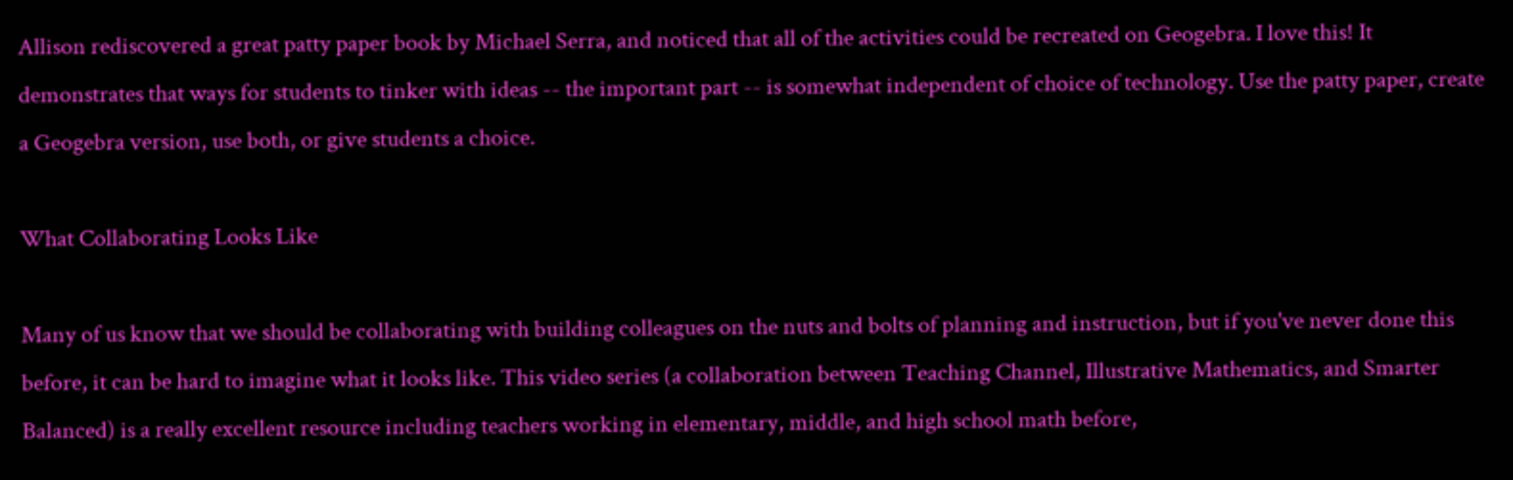Allison rediscovered a great patty paper book by Michael Serra, and noticed that all of the activities could be recreated on Geogebra. I love this! It demonstrates that ways for students to tinker with ideas -- the important part -- is somewhat independent of choice of technology. Use the patty paper, create a Geogebra version, use both, or give students a choice.

What Collaborating Looks Like

Many of us know that we should be collaborating with building colleagues on the nuts and bolts of planning and instruction, but if you've never done this before, it can be hard to imagine what it looks like. This video series (a collaboration between Teaching Channel, Illustrative Mathematics, and Smarter Balanced) is a really excellent resource including teachers working in elementary, middle, and high school math before,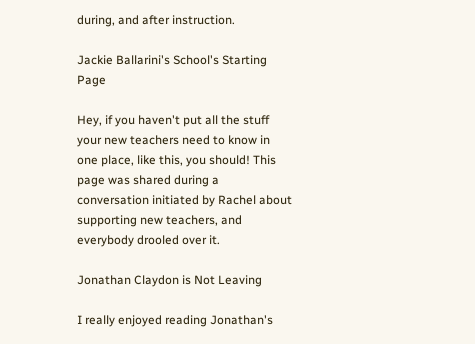during, and after instruction.

Jackie Ballarini's School's Starting Page

Hey, if you haven't put all the stuff your new teachers need to know in one place, like this, you should! This page was shared during a conversation initiated by Rachel about supporting new teachers, and everybody drooled over it.

Jonathan Claydon is Not Leaving

I really enjoyed reading Jonathan's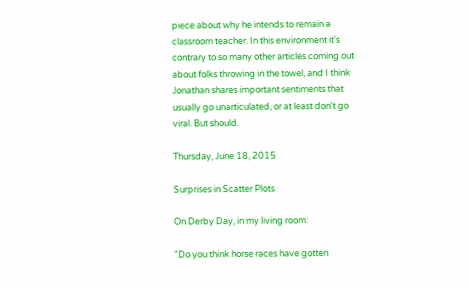piece about why he intends to remain a classroom teacher. In this environment it's contrary to so many other articles coming out about folks throwing in the towel, and I think Jonathan shares important sentiments that usually go unarticulated, or at least don't go viral. But should.

Thursday, June 18, 2015

Surprises in Scatter Plots

On Derby Day, in my living room:

"Do you think horse races have gotten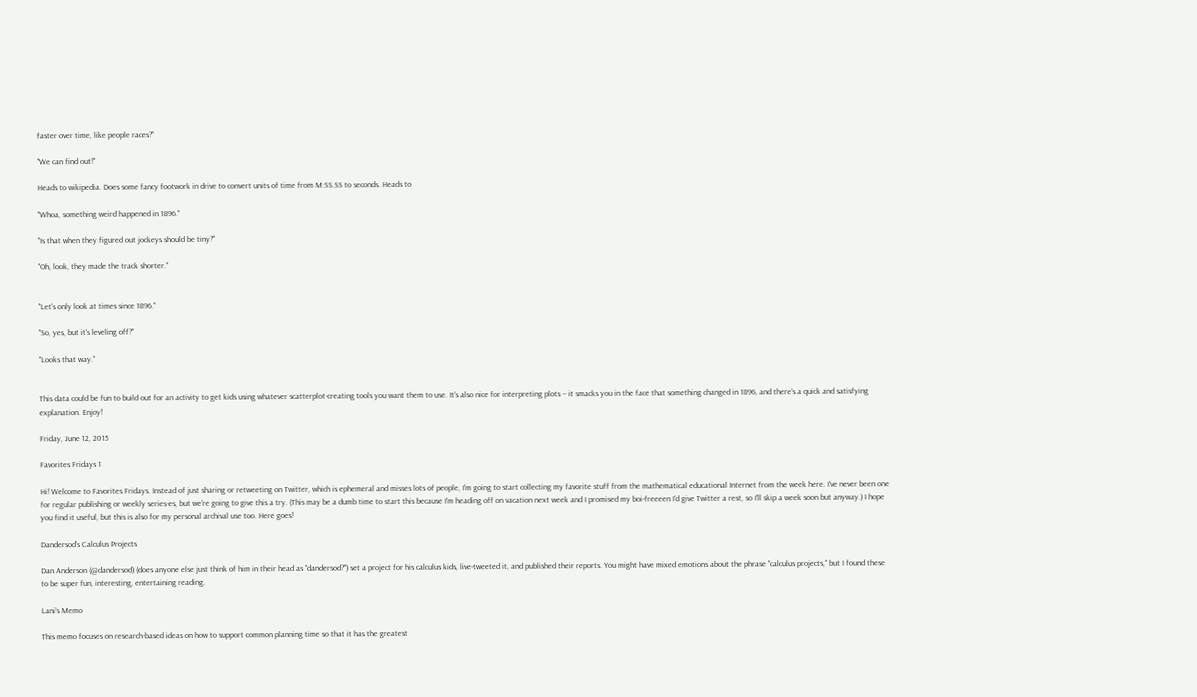faster over time, like people races?"

"We can find out!"

Heads to wikipedia. Does some fancy footwork in drive to convert units of time from M:SS.SS to seconds. Heads to

"Whoa, something weird happened in 1896."

"Is that when they figured out jockeys should be tiny?"

"Oh, look, they made the track shorter."


"Let's only look at times since 1896."

"So, yes, but it's leveling off?"

"Looks that way."


This data could be fun to build out for an activity to get kids using whatever scatterplot-creating tools you want them to use. It's also nice for interpreting plots -- it smacks you in the face that something changed in 1896, and there's a quick and satisfying explanation. Enjoy!

Friday, June 12, 2015

Favorites Fridays 1

Hi! Welcome to Favorites Fridays. Instead of just sharing or retweeting on Twitter, which is ephemeral and misses lots of people, I'm going to start collecting my favorite stuff from the mathematical educational Internet from the week here. I've never been one for regular publishing or weekly series-es, but we're going to give this a try. (This may be a dumb time to start this because I'm heading off on vacation next week and I promised my boi-freeeen I'd give Twitter a rest, so I'll skip a week soon but anyway.) I hope you find it useful, but this is also for my personal archival use too. Here goes!

Dandersod's Calculus Projects

Dan Anderson (@dandersod) (does anyone else just think of him in their head as "dandersod?") set a project for his calculus kids, live-tweeted it, and published their reports. You might have mixed emotions about the phrase "calculus projects," but I found these to be super fun, interesting, entertaining reading.

Lani's Memo

This memo focuses on research-based ideas on how to support common planning time so that it has the greatest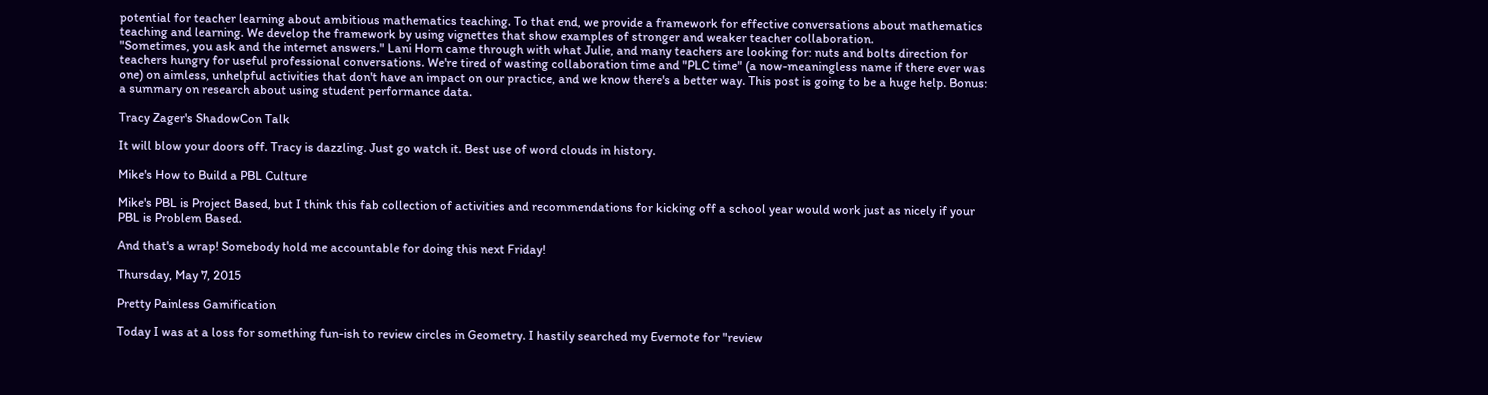potential for teacher learning about ambitious mathematics teaching. To that end, we provide a framework for effective conversations about mathematics teaching and learning. We develop the framework by using vignettes that show examples of stronger and weaker teacher collaboration.
"Sometimes, you ask and the internet answers." Lani Horn came through with what Julie, and many teachers are looking for: nuts and bolts direction for teachers hungry for useful professional conversations. We're tired of wasting collaboration time and "PLC time" (a now-meaningless name if there ever was one) on aimless, unhelpful activities that don't have an impact on our practice, and we know there's a better way. This post is going to be a huge help. Bonus: a summary on research about using student performance data.

Tracy Zager's ShadowCon Talk

It will blow your doors off. Tracy is dazzling. Just go watch it. Best use of word clouds in history.

Mike's How to Build a PBL Culture

Mike's PBL is Project Based, but I think this fab collection of activities and recommendations for kicking off a school year would work just as nicely if your PBL is Problem Based.

And that's a wrap! Somebody hold me accountable for doing this next Friday!

Thursday, May 7, 2015

Pretty Painless Gamification

Today I was at a loss for something fun-ish to review circles in Geometry. I hastily searched my Evernote for "review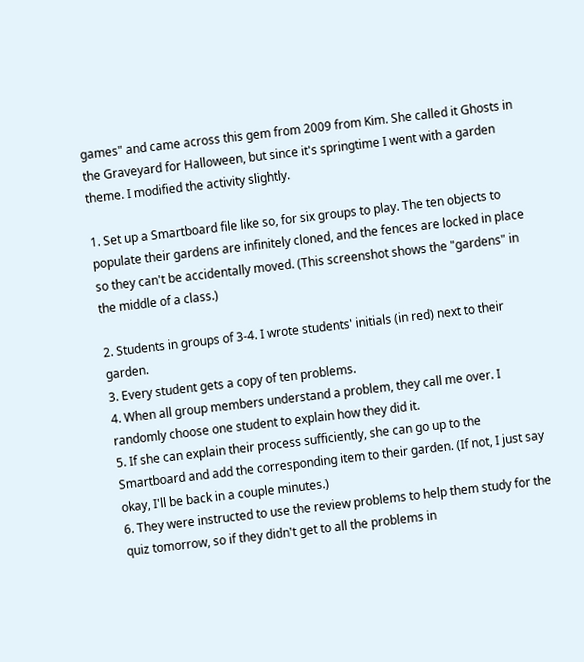games" and came across this gem from 2009 from Kim. She called it Ghosts in the Graveyard for Halloween, but since it's springtime I went with a garden theme. I modified the activity slightly.

1. Set up a Smartboard file like so, for six groups to play. The ten objects to populate their gardens are infinitely cloned, and the fences are locked in place so they can't be accidentally moved. (This screenshot shows the "gardens" in the middle of a class.)

2. Students in groups of 3-4. I wrote students' initials (in red) next to their garden.
3. Every student gets a copy of ten problems.
4. When all group members understand a problem, they call me over. I randomly choose one student to explain how they did it.
5. If she can explain their process sufficiently, she can go up to the Smartboard and add the corresponding item to their garden. (If not, I just say okay, I'll be back in a couple minutes.)
6. They were instructed to use the review problems to help them study for the quiz tomorrow, so if they didn't get to all the problems in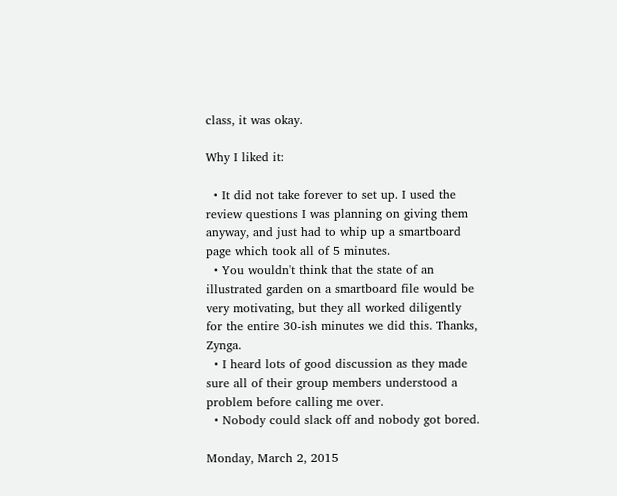class, it was okay.

Why I liked it:

  • It did not take forever to set up. I used the review questions I was planning on giving them anyway, and just had to whip up a smartboard page which took all of 5 minutes.
  • You wouldn't think that the state of an illustrated garden on a smartboard file would be very motivating, but they all worked diligently for the entire 30-ish minutes we did this. Thanks, Zynga.
  • I heard lots of good discussion as they made sure all of their group members understood a problem before calling me over.
  • Nobody could slack off and nobody got bored.

Monday, March 2, 2015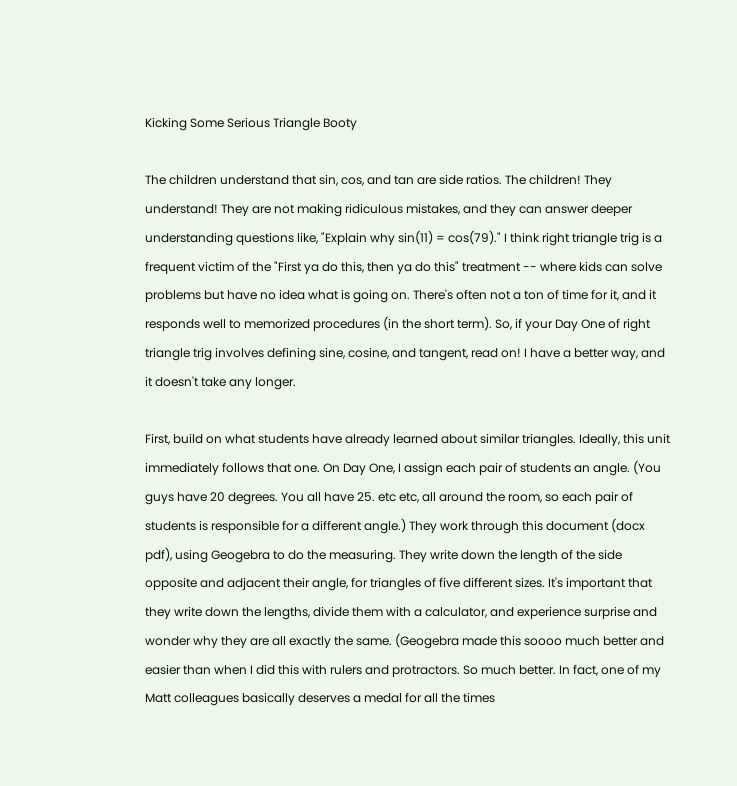Kicking Some Serious Triangle Booty

The children understand that sin, cos, and tan are side ratios. The children! They understand! They are not making ridiculous mistakes, and they can answer deeper understanding questions like, "Explain why sin(11) = cos(79)." I think right triangle trig is a frequent victim of the "First ya do this, then ya do this" treatment -- where kids can solve problems but have no idea what is going on. There's often not a ton of time for it, and it responds well to memorized procedures (in the short term). So, if your Day One of right triangle trig involves defining sine, cosine, and tangent, read on! I have a better way, and it doesn't take any longer.

First, build on what students have already learned about similar triangles. Ideally, this unit immediately follows that one. On Day One, I assign each pair of students an angle. (You guys have 20 degrees. You all have 25. etc etc, all around the room, so each pair of students is responsible for a different angle.) They work through this document (docx pdf), using Geogebra to do the measuring. They write down the length of the side opposite and adjacent their angle, for triangles of five different sizes. It's important that they write down the lengths, divide them with a calculator, and experience surprise and wonder why they are all exactly the same. (Geogebra made this soooo much better and easier than when I did this with rulers and protractors. So much better. In fact, one of my Matt colleagues basically deserves a medal for all the times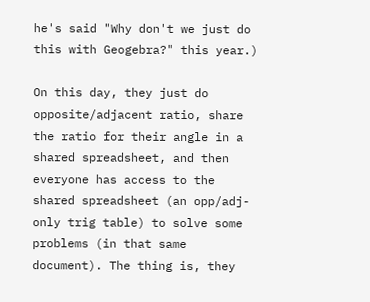he's said "Why don't we just do this with Geogebra?" this year.)

On this day, they just do opposite/adjacent ratio, share the ratio for their angle in a shared spreadsheet, and then everyone has access to the shared spreadsheet (an opp/adj-only trig table) to solve some problems (in that same document). The thing is, they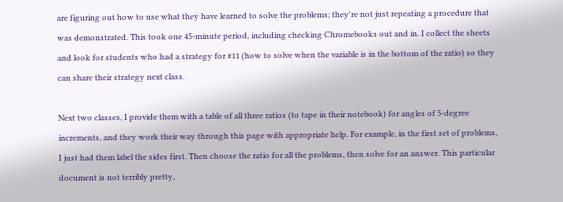are figuring out how to use what they have learned to solve the problems; they're not just repeating a procedure that was demonstrated. This took one 45-minute period, including checking Chromebooks out and in. I collect the sheets and look for students who had a strategy for #11 (how to solve when the variable is in the bottom of the ratio) so they can share their strategy next class.

Next two classes, I provide them with a table of all three ratios (to tape in their notebook) for angles of 5-degree increments, and they work their way through this page with appropriate help. For example, in the first set of problems, I just had them label the sides first. Then choose the ratio for all the problems, then solve for an answer. This particular document is not terribly pretty,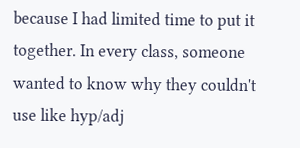because I had limited time to put it together. In every class, someone wanted to know why they couldn't use like hyp/adj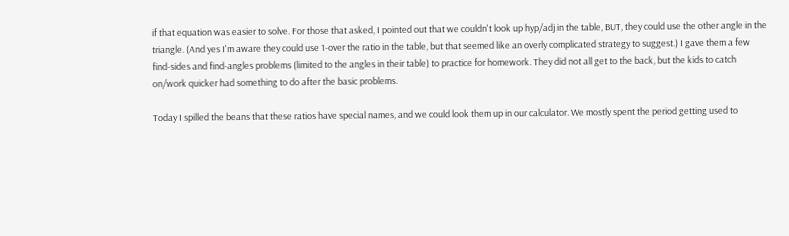if that equation was easier to solve. For those that asked, I pointed out that we couldn't look up hyp/adj in the table, BUT, they could use the other angle in the triangle. (And yes I'm aware they could use 1-over the ratio in the table, but that seemed like an overly complicated strategy to suggest.) I gave them a few find-sides and find-angles problems (limited to the angles in their table) to practice for homework. They did not all get to the back, but the kids to catch on/work quicker had something to do after the basic problems.

Today I spilled the beans that these ratios have special names, and we could look them up in our calculator. We mostly spent the period getting used to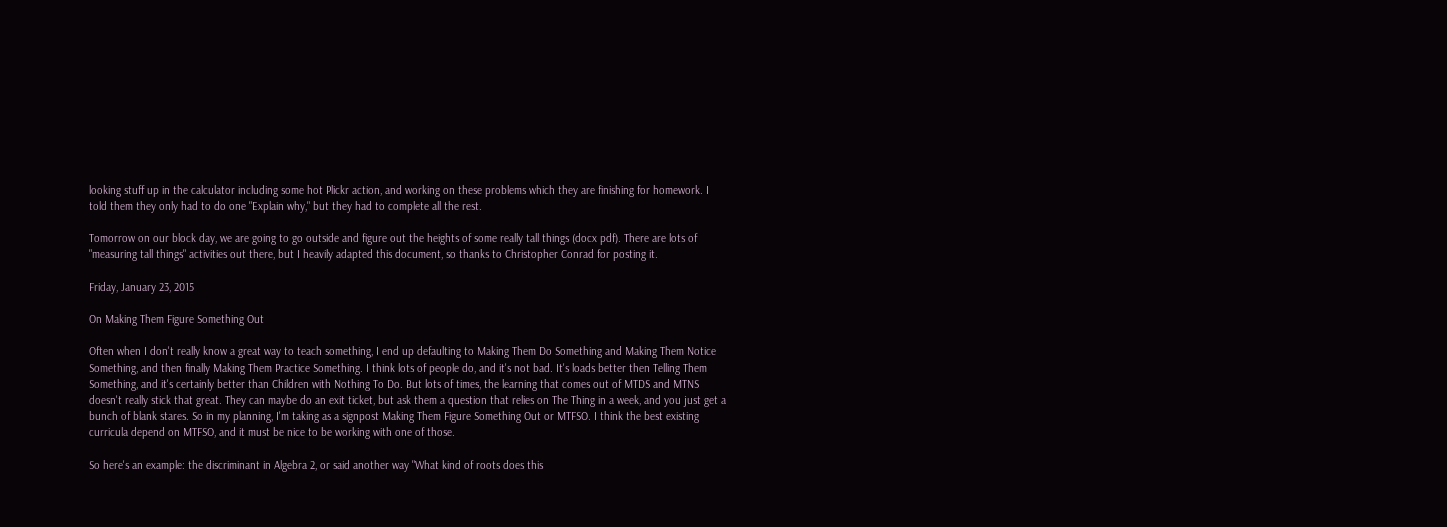looking stuff up in the calculator including some hot Plickr action, and working on these problems which they are finishing for homework. I told them they only had to do one "Explain why," but they had to complete all the rest.

Tomorrow on our block day, we are going to go outside and figure out the heights of some really tall things (docx pdf). There are lots of "measuring tall things" activities out there, but I heavily adapted this document, so thanks to Christopher Conrad for posting it.

Friday, January 23, 2015

On Making Them Figure Something Out

Often when I don't really know a great way to teach something, I end up defaulting to Making Them Do Something and Making Them Notice Something, and then finally Making Them Practice Something. I think lots of people do, and it's not bad. It's loads better then Telling Them Something, and it's certainly better than Children with Nothing To Do. But lots of times, the learning that comes out of MTDS and MTNS doesn't really stick that great. They can maybe do an exit ticket, but ask them a question that relies on The Thing in a week, and you just get a bunch of blank stares. So in my planning, I'm taking as a signpost Making Them Figure Something Out or MTFSO. I think the best existing curricula depend on MTFSO, and it must be nice to be working with one of those.

So here's an example: the discriminant in Algebra 2, or said another way "What kind of roots does this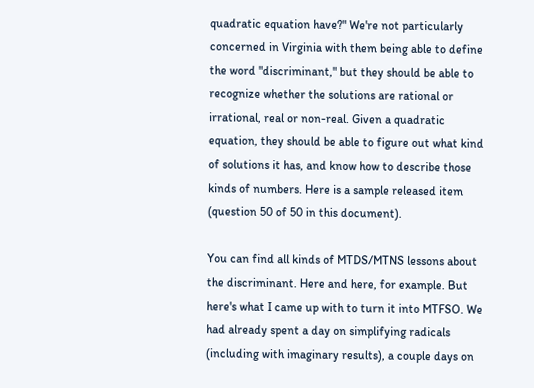quadratic equation have?" We're not particularly concerned in Virginia with them being able to define the word "discriminant," but they should be able to recognize whether the solutions are rational or irrational, real or non-real. Given a quadratic equation, they should be able to figure out what kind of solutions it has, and know how to describe those kinds of numbers. Here is a sample released item (question 50 of 50 in this document).

You can find all kinds of MTDS/MTNS lessons about the discriminant. Here and here, for example. But here's what I came up with to turn it into MTFSO. We had already spent a day on simplifying radicals (including with imaginary results), a couple days on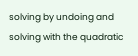solving by undoing and solving with the quadratic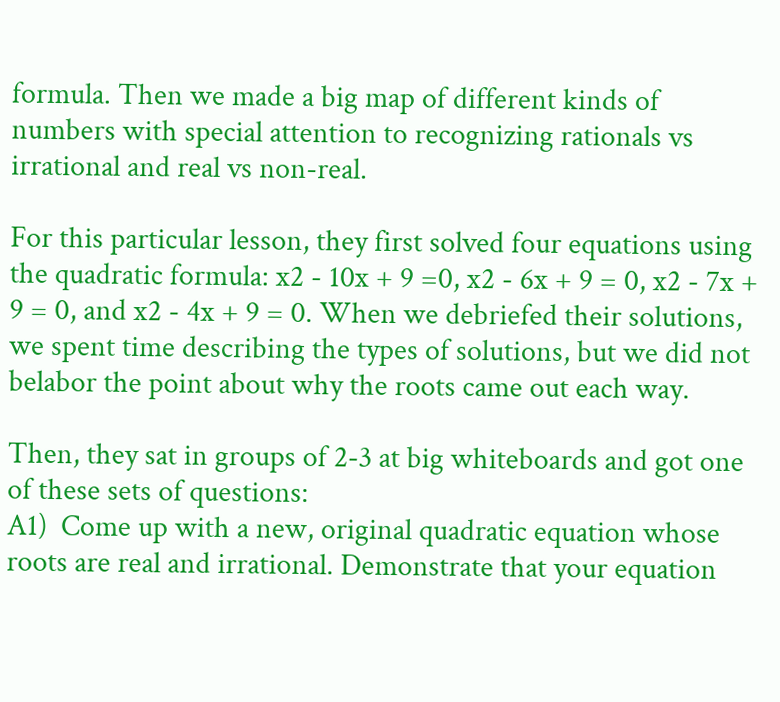formula. Then we made a big map of different kinds of numbers with special attention to recognizing rationals vs irrational and real vs non-real.

For this particular lesson, they first solved four equations using the quadratic formula: x2 - 10x + 9 =0, x2 - 6x + 9 = 0, x2 - 7x + 9 = 0, and x2 - 4x + 9 = 0. When we debriefed their solutions, we spent time describing the types of solutions, but we did not belabor the point about why the roots came out each way.

Then, they sat in groups of 2-3 at big whiteboards and got one of these sets of questions:
A1)  Come up with a new, original quadratic equation whose roots are real and irrational. Demonstrate that your equation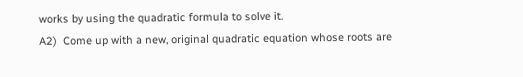works by using the quadratic formula to solve it.
A2)  Come up with a new, original quadratic equation whose roots are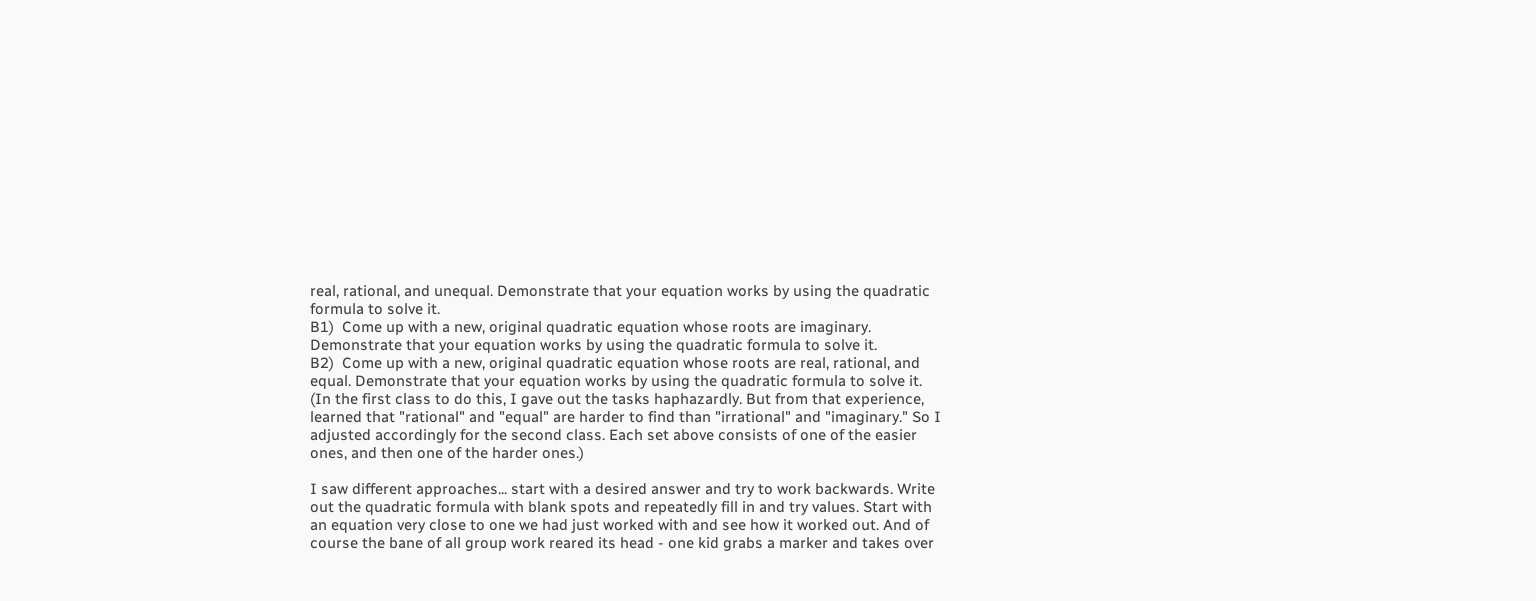real, rational, and unequal. Demonstrate that your equation works by using the quadratic formula to solve it.
B1)  Come up with a new, original quadratic equation whose roots are imaginary. Demonstrate that your equation works by using the quadratic formula to solve it.
B2)  Come up with a new, original quadratic equation whose roots are real, rational, and equal. Demonstrate that your equation works by using the quadratic formula to solve it.
(In the first class to do this, I gave out the tasks haphazardly. But from that experience, learned that "rational" and "equal" are harder to find than "irrational" and "imaginary." So I adjusted accordingly for the second class. Each set above consists of one of the easier ones, and then one of the harder ones.)

I saw different approaches... start with a desired answer and try to work backwards. Write out the quadratic formula with blank spots and repeatedly fill in and try values. Start with an equation very close to one we had just worked with and see how it worked out. And of course the bane of all group work reared its head - one kid grabs a marker and takes over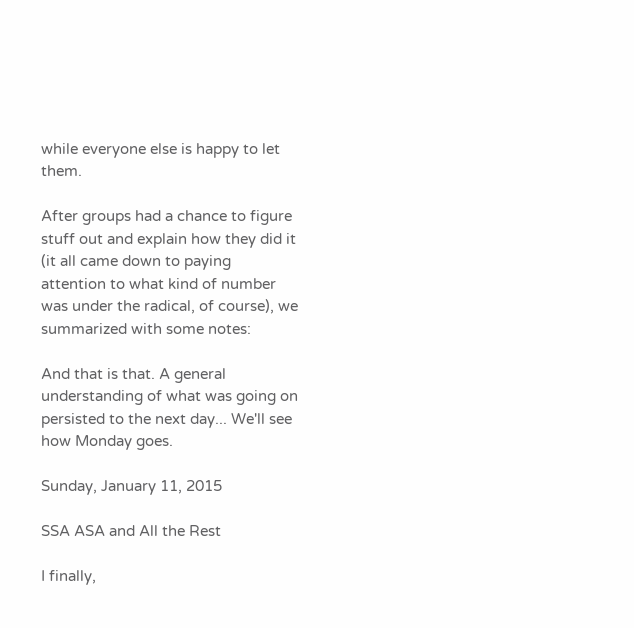while everyone else is happy to let them.

After groups had a chance to figure stuff out and explain how they did it (it all came down to paying attention to what kind of number was under the radical, of course), we summarized with some notes:

And that is that. A general understanding of what was going on persisted to the next day... We'll see how Monday goes.

Sunday, January 11, 2015

SSA ASA and All the Rest

I finally,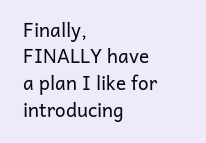Finally, FINALLY have a plan I like for introducing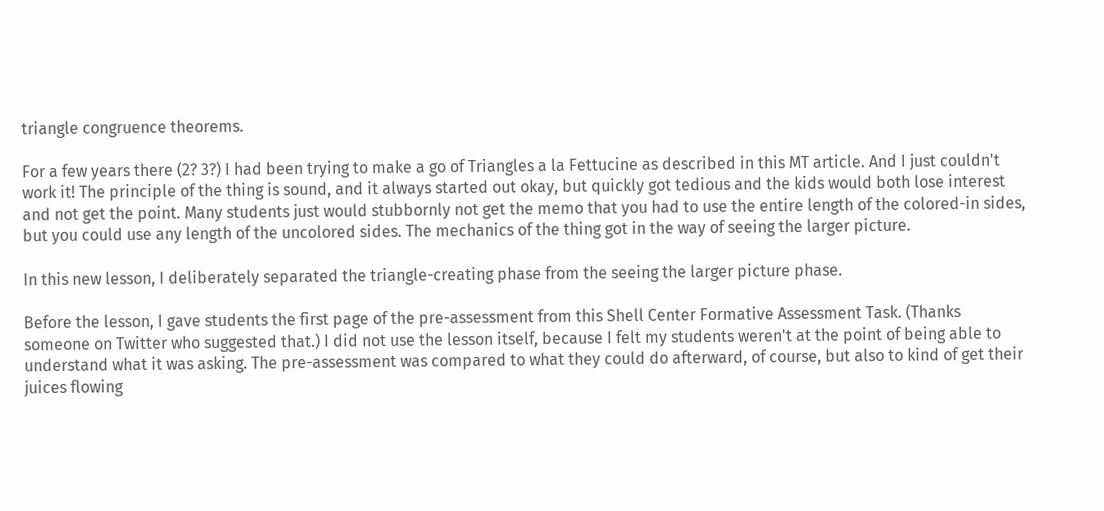triangle congruence theorems.

For a few years there (2? 3?) I had been trying to make a go of Triangles a la Fettucine as described in this MT article. And I just couldn't work it! The principle of the thing is sound, and it always started out okay, but quickly got tedious and the kids would both lose interest and not get the point. Many students just would stubbornly not get the memo that you had to use the entire length of the colored-in sides, but you could use any length of the uncolored sides. The mechanics of the thing got in the way of seeing the larger picture.

In this new lesson, I deliberately separated the triangle-creating phase from the seeing the larger picture phase.

Before the lesson, I gave students the first page of the pre-assessment from this Shell Center Formative Assessment Task. (Thanks someone on Twitter who suggested that.) I did not use the lesson itself, because I felt my students weren't at the point of being able to understand what it was asking. The pre-assessment was compared to what they could do afterward, of course, but also to kind of get their juices flowing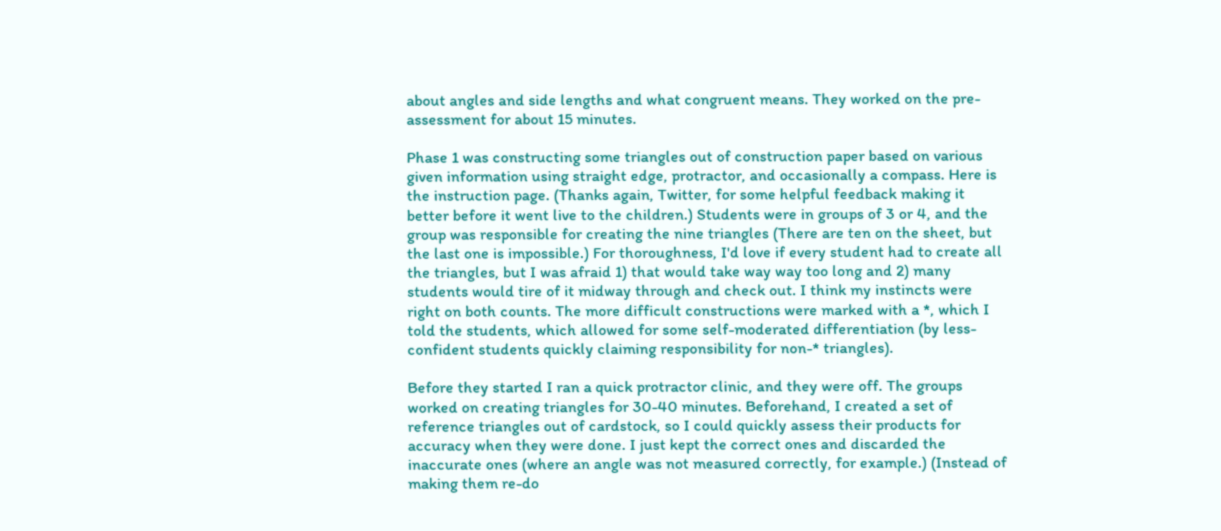about angles and side lengths and what congruent means. They worked on the pre-assessment for about 15 minutes.

Phase 1 was constructing some triangles out of construction paper based on various given information using straight edge, protractor, and occasionally a compass. Here is the instruction page. (Thanks again, Twitter, for some helpful feedback making it better before it went live to the children.) Students were in groups of 3 or 4, and the group was responsible for creating the nine triangles (There are ten on the sheet, but the last one is impossible.) For thoroughness, I'd love if every student had to create all the triangles, but I was afraid 1) that would take way way too long and 2) many students would tire of it midway through and check out. I think my instincts were right on both counts. The more difficult constructions were marked with a *, which I told the students, which allowed for some self-moderated differentiation (by less-confident students quickly claiming responsibility for non-* triangles).

Before they started I ran a quick protractor clinic, and they were off. The groups worked on creating triangles for 30-40 minutes. Beforehand, I created a set of reference triangles out of cardstock, so I could quickly assess their products for accuracy when they were done. I just kept the correct ones and discarded the inaccurate ones (where an angle was not measured correctly, for example.) (Instead of making them re-do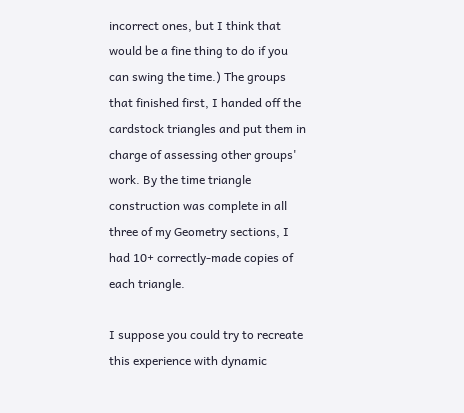incorrect ones, but I think that would be a fine thing to do if you can swing the time.) The groups that finished first, I handed off the cardstock triangles and put them in charge of assessing other groups' work. By the time triangle construction was complete in all three of my Geometry sections, I had 10+ correctly-made copies of each triangle.

I suppose you could try to recreate this experience with dynamic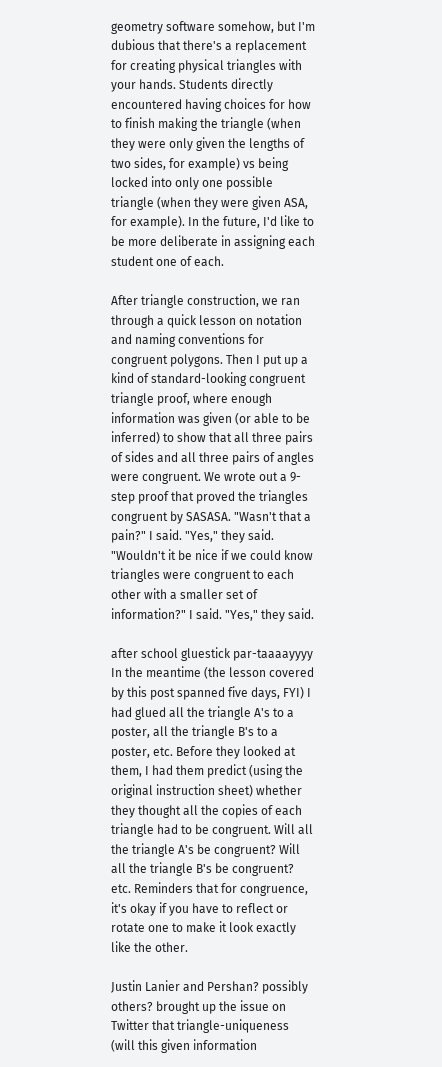geometry software somehow, but I'm dubious that there's a replacement for creating physical triangles with your hands. Students directly encountered having choices for how to finish making the triangle (when they were only given the lengths of two sides, for example) vs being locked into only one possible triangle (when they were given ASA, for example). In the future, I'd like to be more deliberate in assigning each student one of each.

After triangle construction, we ran through a quick lesson on notation and naming conventions for congruent polygons. Then I put up a kind of standard-looking congruent triangle proof, where enough information was given (or able to be inferred) to show that all three pairs of sides and all three pairs of angles were congruent. We wrote out a 9-step proof that proved the triangles congruent by SASASA. "Wasn't that a pain?" I said. "Yes," they said. "Wouldn't it be nice if we could know triangles were congruent to each other with a smaller set of information?" I said. "Yes," they said.

after school gluestick par-taaaayyyy
In the meantime (the lesson covered by this post spanned five days, FYI) I had glued all the triangle A's to a poster, all the triangle B's to a poster, etc. Before they looked at them, I had them predict (using the original instruction sheet) whether they thought all the copies of each triangle had to be congruent. Will all the triangle A's be congruent? Will all the triangle B's be congruent? etc. Reminders that for congruence, it's okay if you have to reflect or rotate one to make it look exactly like the other.

Justin Lanier and Pershan? possibly others? brought up the issue on Twitter that triangle-uniqueness (will this given information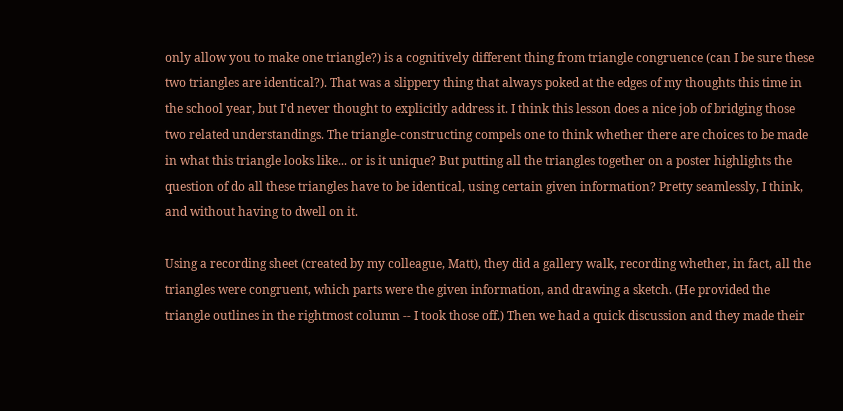only allow you to make one triangle?) is a cognitively different thing from triangle congruence (can I be sure these two triangles are identical?). That was a slippery thing that always poked at the edges of my thoughts this time in the school year, but I'd never thought to explicitly address it. I think this lesson does a nice job of bridging those two related understandings. The triangle-constructing compels one to think whether there are choices to be made in what this triangle looks like... or is it unique? But putting all the triangles together on a poster highlights the question of do all these triangles have to be identical, using certain given information? Pretty seamlessly, I think, and without having to dwell on it.

Using a recording sheet (created by my colleague, Matt), they did a gallery walk, recording whether, in fact, all the triangles were congruent, which parts were the given information, and drawing a sketch. (He provided the triangle outlines in the rightmost column -- I took those off.) Then we had a quick discussion and they made their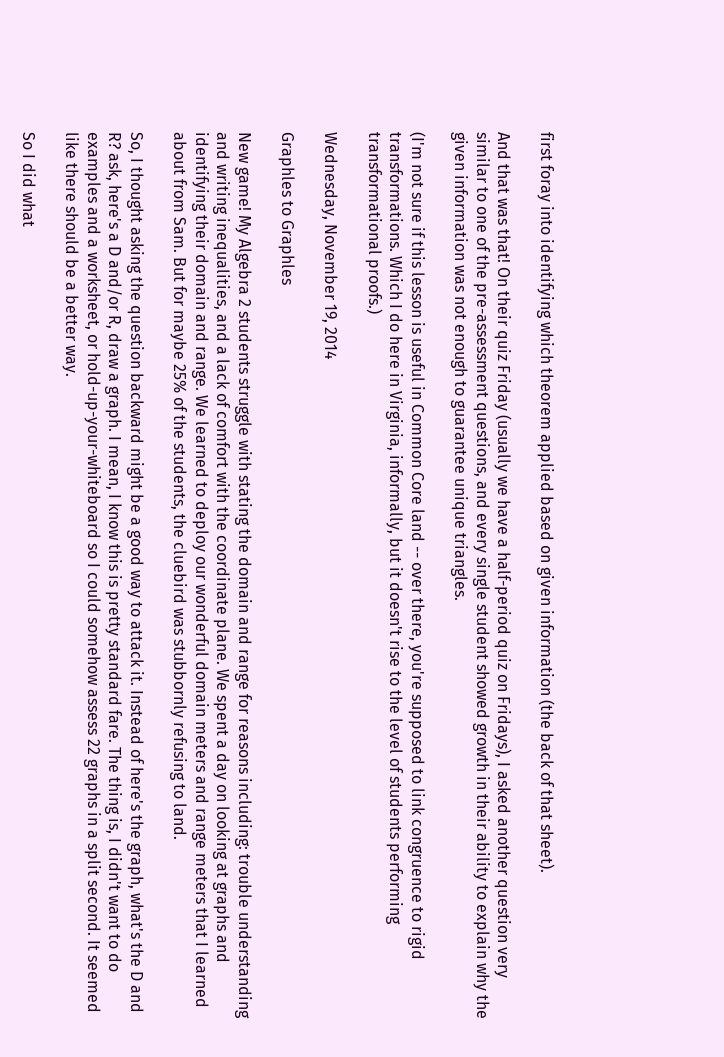first foray into identifying which theorem applied based on given information (the back of that sheet).

And that was that! On their quiz Friday (usually we have a half-period quiz on Fridays), I asked another question very similar to one of the pre-assessment questions, and every single student showed growth in their ability to explain why the given information was not enough to guarantee unique triangles.

(I'm not sure if this lesson is useful in Common Core land -- over there, you're supposed to link congruence to rigid transformations. Which I do here in Virginia, informally, but it doesn't rise to the level of students performing transformational proofs.)

Wednesday, November 19, 2014

Graphles to Graphles

New game! My Algebra 2 students struggle with stating the domain and range for reasons including: trouble understanding and writing inequalities, and a lack of comfort with the coordinate plane. We spent a day on looking at graphs and identifying their domain and range. We learned to deploy our wonderful domain meters and range meters that I learned about from Sam. But for maybe 25% of the students, the cluebird was stubbornly refusing to land.

So, I thought asking the question backward might be a good way to attack it. Instead of here's the graph, what's the D and R? ask, here's a D and/or R, draw a graph. I mean, I know this is pretty standard fare. The thing is, I didn't want to do examples and a worksheet, or hold-up-your-whiteboard so I could somehow assess 22 graphs in a split second. It seemed like there should be a better way.

So I did what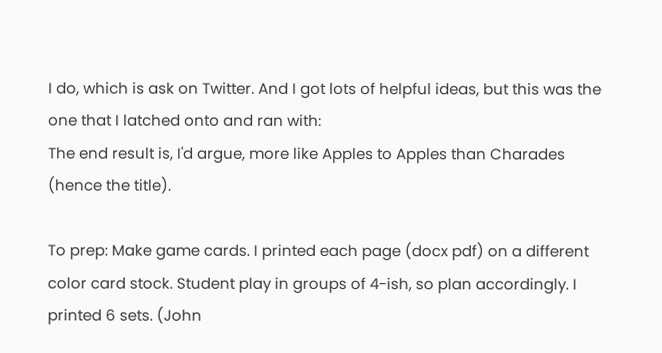I do, which is ask on Twitter. And I got lots of helpful ideas, but this was the one that I latched onto and ran with:
The end result is, I'd argue, more like Apples to Apples than Charades (hence the title).

To prep: Make game cards. I printed each page (docx pdf) on a different color card stock. Student play in groups of 4-ish, so plan accordingly. I printed 6 sets. (John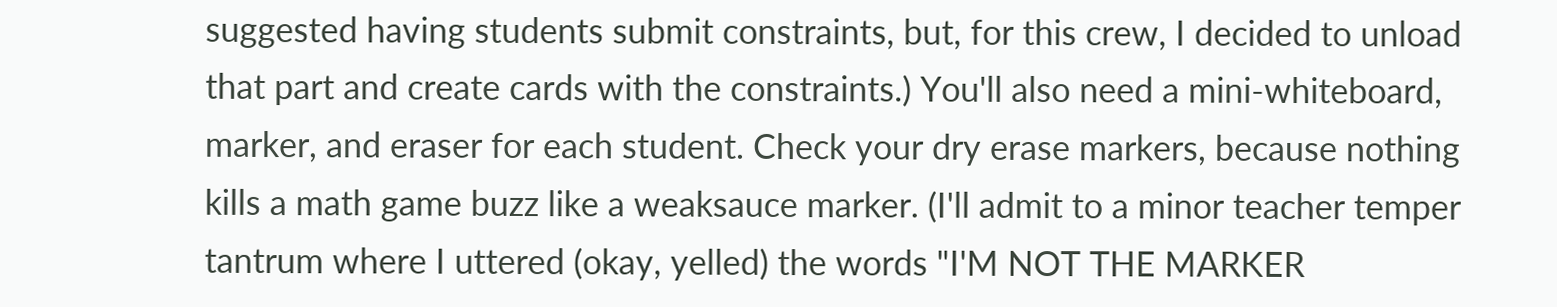suggested having students submit constraints, but, for this crew, I decided to unload that part and create cards with the constraints.) You'll also need a mini-whiteboard, marker, and eraser for each student. Check your dry erase markers, because nothing kills a math game buzz like a weaksauce marker. (I'll admit to a minor teacher temper tantrum where I uttered (okay, yelled) the words "I'M NOT THE MARKER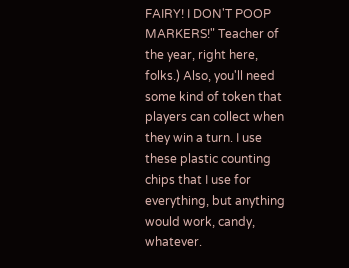FAIRY! I DON'T POOP MARKERS!" Teacher of the year, right here, folks.) Also, you'll need some kind of token that players can collect when they win a turn. I use these plastic counting chips that I use for everything, but anything would work, candy, whatever.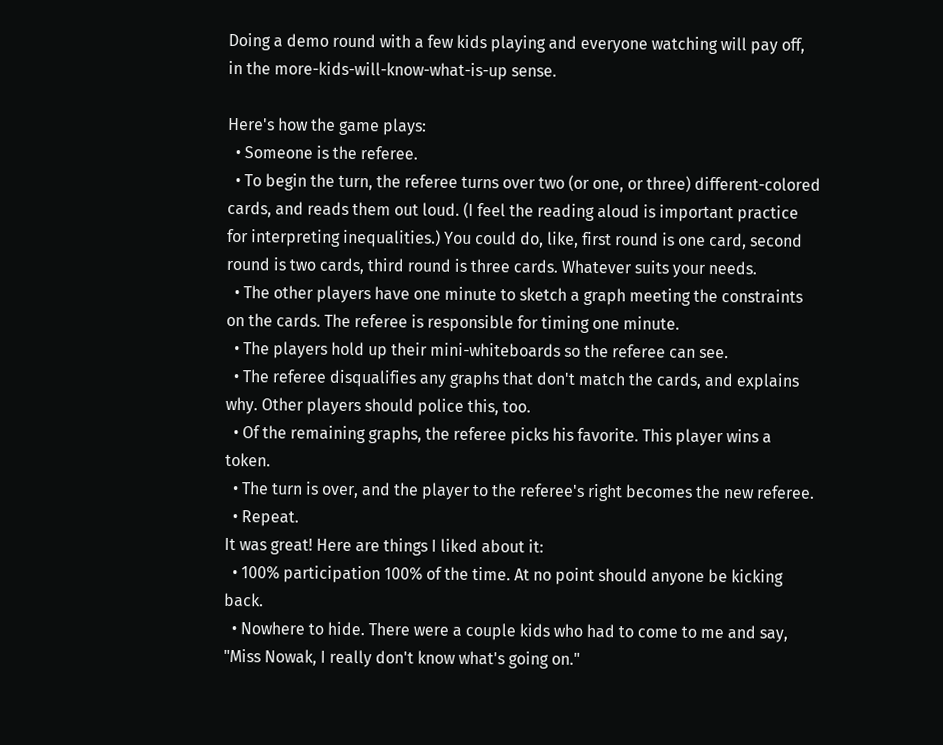Doing a demo round with a few kids playing and everyone watching will pay off, in the more-kids-will-know-what-is-up sense.

Here's how the game plays:
  • Someone is the referee.
  • To begin the turn, the referee turns over two (or one, or three) different-colored cards, and reads them out loud. (I feel the reading aloud is important practice for interpreting inequalities.) You could do, like, first round is one card, second round is two cards, third round is three cards. Whatever suits your needs.
  • The other players have one minute to sketch a graph meeting the constraints on the cards. The referee is responsible for timing one minute.
  • The players hold up their mini-whiteboards so the referee can see.
  • The referee disqualifies any graphs that don't match the cards, and explains why. Other players should police this, too.
  • Of the remaining graphs, the referee picks his favorite. This player wins a token.
  • The turn is over, and the player to the referee's right becomes the new referee.
  • Repeat.
It was great! Here are things I liked about it:
  • 100% participation 100% of the time. At no point should anyone be kicking back.
  • Nowhere to hide. There were a couple kids who had to come to me and say, "Miss Nowak, I really don't know what's going on."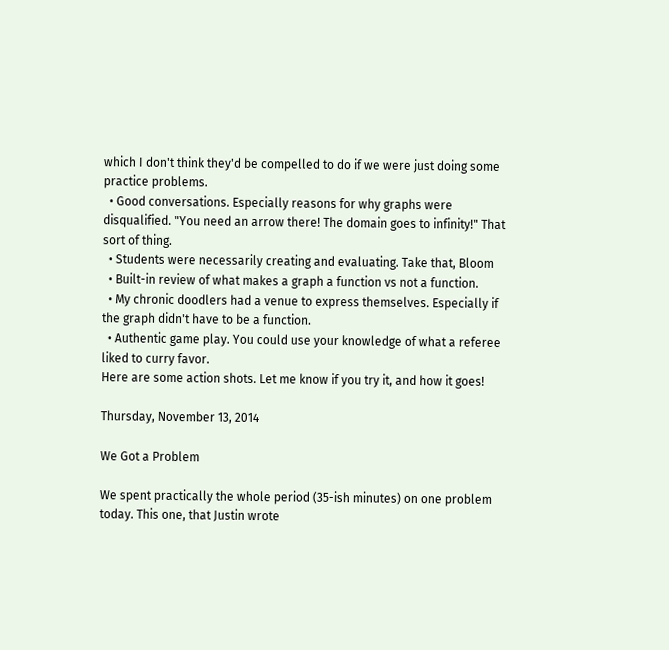which I don't think they'd be compelled to do if we were just doing some practice problems.
  • Good conversations. Especially reasons for why graphs were disqualified. "You need an arrow there! The domain goes to infinity!" That sort of thing.
  • Students were necessarily creating and evaluating. Take that, Bloom
  • Built-in review of what makes a graph a function vs not a function.
  • My chronic doodlers had a venue to express themselves. Especially if the graph didn't have to be a function.
  • Authentic game play. You could use your knowledge of what a referee liked to curry favor.
Here are some action shots. Let me know if you try it, and how it goes!

Thursday, November 13, 2014

We Got a Problem

We spent practically the whole period (35-ish minutes) on one problem today. This one, that Justin wrote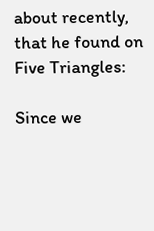about recently, that he found on Five Triangles:

Since we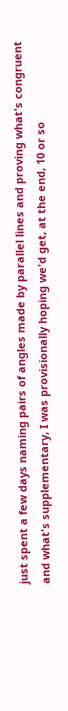just spent a few days naming pairs of angles made by parallel lines and proving what's congruent and what's supplementary, I was provisionally hoping we'd get, at the end, 10 or so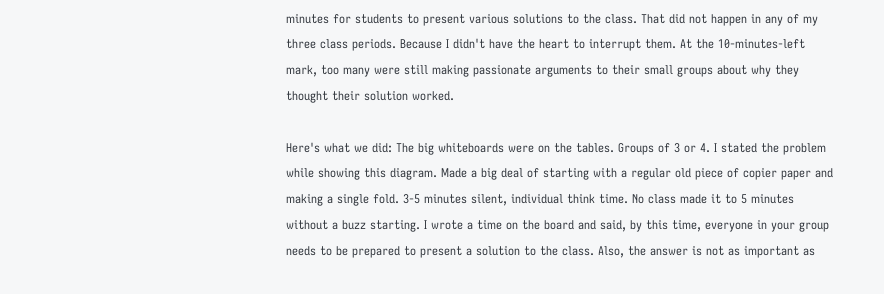minutes for students to present various solutions to the class. That did not happen in any of my three class periods. Because I didn't have the heart to interrupt them. At the 10-minutes-left mark, too many were still making passionate arguments to their small groups about why they thought their solution worked.

Here's what we did: The big whiteboards were on the tables. Groups of 3 or 4. I stated the problem while showing this diagram. Made a big deal of starting with a regular old piece of copier paper and making a single fold. 3-5 minutes silent, individual think time. No class made it to 5 minutes without a buzz starting. I wrote a time on the board and said, by this time, everyone in your group needs to be prepared to present a solution to the class. Also, the answer is not as important as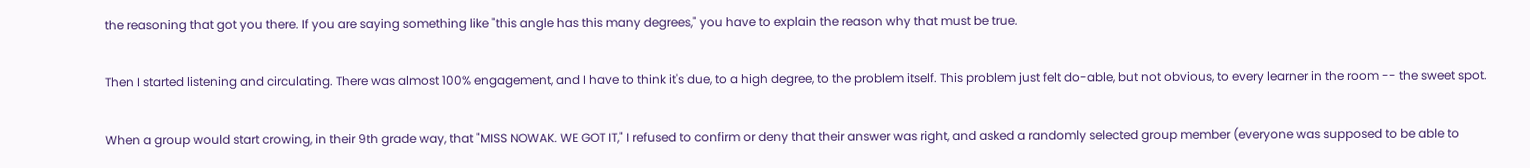the reasoning that got you there. If you are saying something like "this angle has this many degrees," you have to explain the reason why that must be true.

Then I started listening and circulating. There was almost 100% engagement, and I have to think it's due, to a high degree, to the problem itself. This problem just felt do-able, but not obvious, to every learner in the room -- the sweet spot.

When a group would start crowing, in their 9th grade way, that "MISS NOWAK. WE GOT IT," I refused to confirm or deny that their answer was right, and asked a randomly selected group member (everyone was supposed to be able to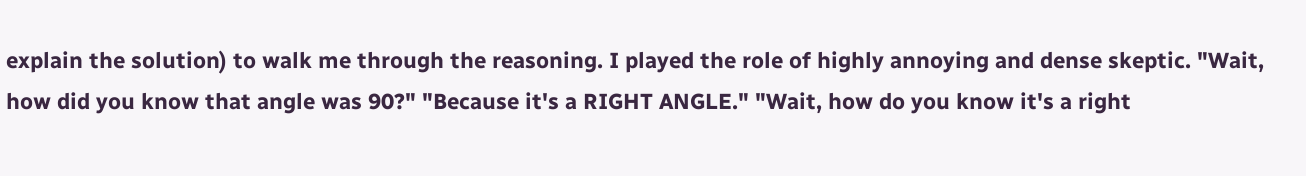explain the solution) to walk me through the reasoning. I played the role of highly annoying and dense skeptic. "Wait, how did you know that angle was 90?" "Because it's a RIGHT ANGLE." "Wait, how do you know it's a right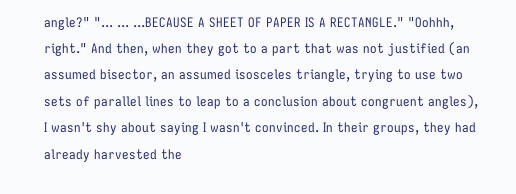angle?" "... ... ...BECAUSE A SHEET OF PAPER IS A RECTANGLE." "Oohhh, right." And then, when they got to a part that was not justified (an assumed bisector, an assumed isosceles triangle, trying to use two sets of parallel lines to leap to a conclusion about congruent angles), I wasn't shy about saying I wasn't convinced. In their groups, they had already harvested the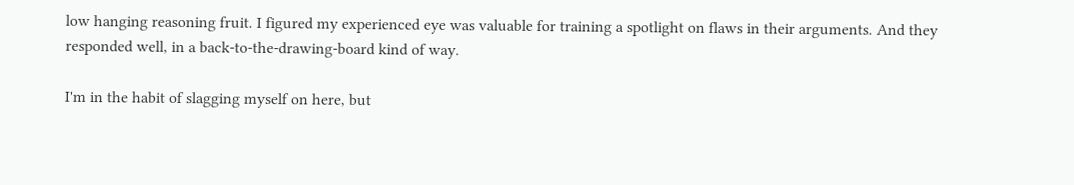low hanging reasoning fruit. I figured my experienced eye was valuable for training a spotlight on flaws in their arguments. And they responded well, in a back-to-the-drawing-board kind of way.

I'm in the habit of slagging myself on here, but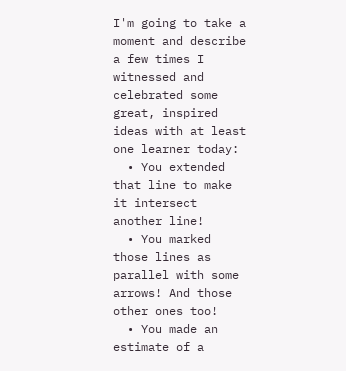I'm going to take a moment and describe a few times I witnessed and celebrated some great, inspired ideas with at least one learner today:
  • You extended that line to make it intersect another line!
  • You marked those lines as parallel with some arrows! And those other ones too!
  • You made an estimate of a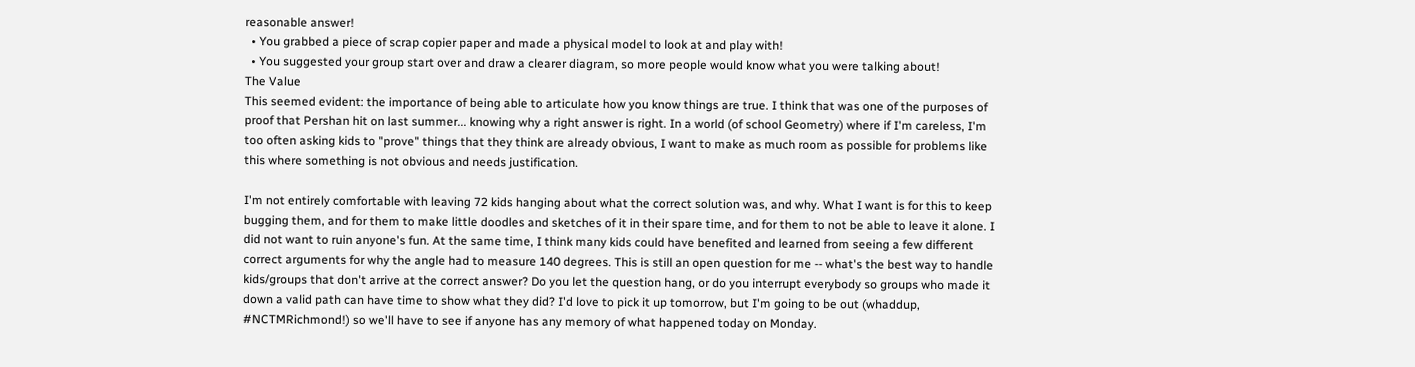reasonable answer!
  • You grabbed a piece of scrap copier paper and made a physical model to look at and play with!
  • You suggested your group start over and draw a clearer diagram, so more people would know what you were talking about!
The Value
This seemed evident: the importance of being able to articulate how you know things are true. I think that was one of the purposes of proof that Pershan hit on last summer... knowing why a right answer is right. In a world (of school Geometry) where if I'm careless, I'm too often asking kids to "prove" things that they think are already obvious, I want to make as much room as possible for problems like this where something is not obvious and needs justification.

I'm not entirely comfortable with leaving 72 kids hanging about what the correct solution was, and why. What I want is for this to keep bugging them, and for them to make little doodles and sketches of it in their spare time, and for them to not be able to leave it alone. I did not want to ruin anyone's fun. At the same time, I think many kids could have benefited and learned from seeing a few different correct arguments for why the angle had to measure 140 degrees. This is still an open question for me -- what's the best way to handle kids/groups that don't arrive at the correct answer? Do you let the question hang, or do you interrupt everybody so groups who made it down a valid path can have time to show what they did? I'd love to pick it up tomorrow, but I'm going to be out (whaddup, #NCTMRichmond!) so we'll have to see if anyone has any memory of what happened today on Monday.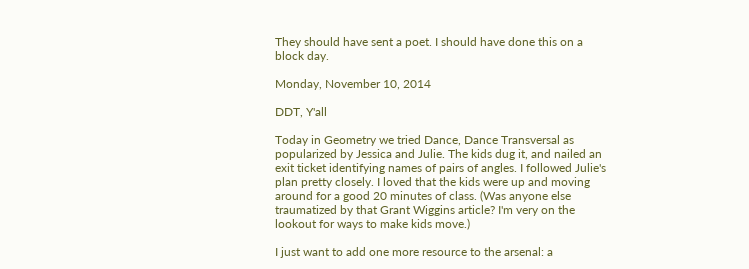They should have sent a poet. I should have done this on a block day.

Monday, November 10, 2014

DDT, Y'all

Today in Geometry we tried Dance, Dance Transversal as popularized by Jessica and Julie. The kids dug it, and nailed an exit ticket identifying names of pairs of angles. I followed Julie's plan pretty closely. I loved that the kids were up and moving around for a good 20 minutes of class. (Was anyone else traumatized by that Grant Wiggins article? I'm very on the lookout for ways to make kids move.)

I just want to add one more resource to the arsenal: a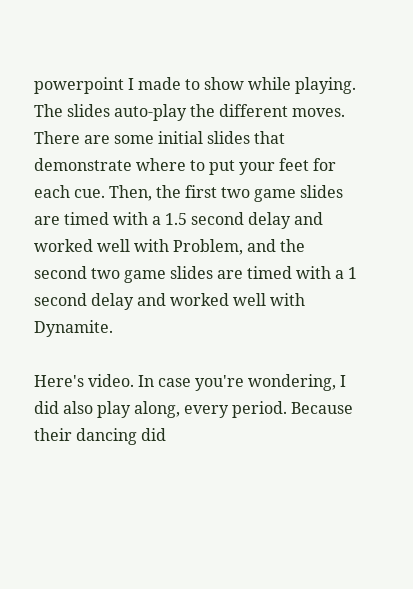powerpoint I made to show while playing. The slides auto-play the different moves. There are some initial slides that demonstrate where to put your feet for each cue. Then, the first two game slides are timed with a 1.5 second delay and worked well with Problem, and the second two game slides are timed with a 1 second delay and worked well with Dynamite.

Here's video. In case you're wondering, I did also play along, every period. Because their dancing did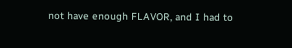not have enough FLAVOR, and I had to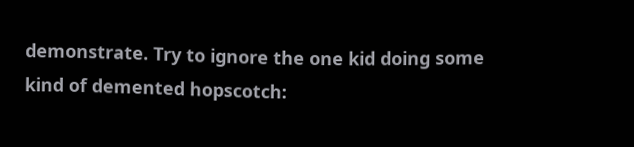demonstrate. Try to ignore the one kid doing some kind of demented hopscotch: